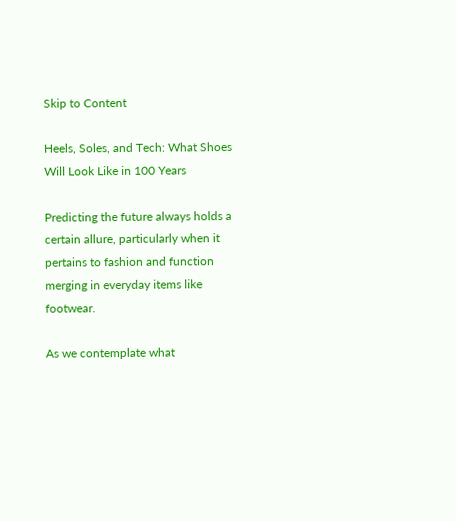Skip to Content

Heels, Soles, and Tech: What Shoes Will Look Like in 100 Years

Predicting the future always holds a certain allure, particularly when it pertains to fashion and function merging in everyday items like footwear.

As we contemplate what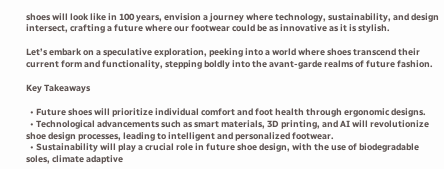shoes will look like in 100 years, envision a journey where technology, sustainability, and design intersect, crafting a future where our footwear could be as innovative as it is stylish.

Let’s embark on a speculative exploration, peeking into a world where shoes transcend their current form and functionality, stepping boldly into the avant-garde realms of future fashion.

Key Takeaways

  • Future shoes will prioritize individual comfort and foot health through ergonomic designs.
  • Technological advancements such as smart materials, 3D printing, and AI will revolutionize shoe design processes, leading to intelligent and personalized footwear.
  • Sustainability will play a crucial role in future shoe design, with the use of biodegradable soles, climate adaptive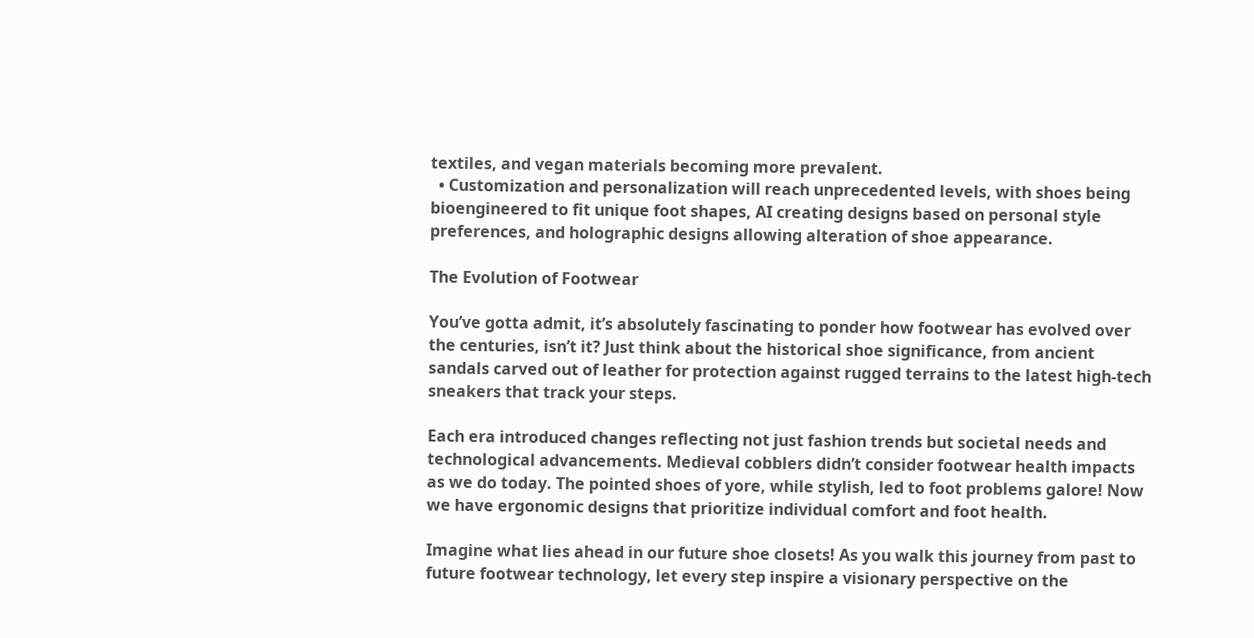textiles, and vegan materials becoming more prevalent.
  • Customization and personalization will reach unprecedented levels, with shoes being bioengineered to fit unique foot shapes, AI creating designs based on personal style preferences, and holographic designs allowing alteration of shoe appearance.

The Evolution of Footwear

You’ve gotta admit, it’s absolutely fascinating to ponder how footwear has evolved over the centuries, isn’t it? Just think about the historical shoe significance, from ancient sandals carved out of leather for protection against rugged terrains to the latest high-tech sneakers that track your steps.

Each era introduced changes reflecting not just fashion trends but societal needs and technological advancements. Medieval cobblers didn’t consider footwear health impacts as we do today. The pointed shoes of yore, while stylish, led to foot problems galore! Now we have ergonomic designs that prioritize individual comfort and foot health.

Imagine what lies ahead in our future shoe closets! As you walk this journey from past to future footwear technology, let every step inspire a visionary perspective on the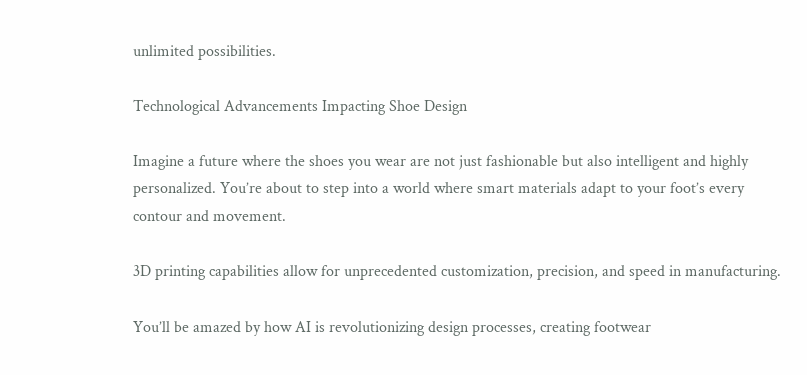unlimited possibilities.

Technological Advancements Impacting Shoe Design

Imagine a future where the shoes you wear are not just fashionable but also intelligent and highly personalized. You’re about to step into a world where smart materials adapt to your foot’s every contour and movement.

3D printing capabilities allow for unprecedented customization, precision, and speed in manufacturing.

You’ll be amazed by how AI is revolutionizing design processes, creating footwear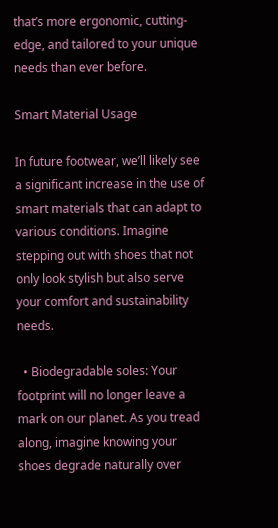that’s more ergonomic, cutting-edge, and tailored to your unique needs than ever before.

Smart Material Usage

In future footwear, we’ll likely see a significant increase in the use of smart materials that can adapt to various conditions. Imagine stepping out with shoes that not only look stylish but also serve your comfort and sustainability needs.

  • Biodegradable soles: Your footprint will no longer leave a mark on our planet. As you tread along, imagine knowing your shoes degrade naturally over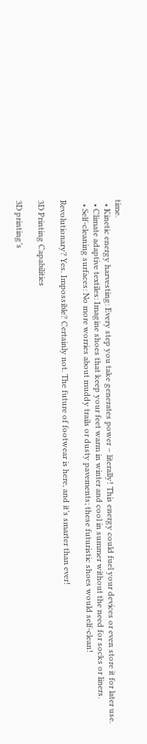time.
  • Kinetic energy harvesting: Every step you take generates power – literally! This energy could fuel your devices or even store it for later use.
  • Climate adaptive textiles: Imagine shoes that keep your feet warm in winter and cool in summer without the need for socks or liners.
  • Self-cleaning surfaces: No more worries about muddy trails or dusty pavements; these futuristic shoes would self-clean!

Revolutionary? Yes. Impossible? Certainly not. The future of footwear is here, and it’s smarter than ever!

3D Printing Capabilities

3D printing’s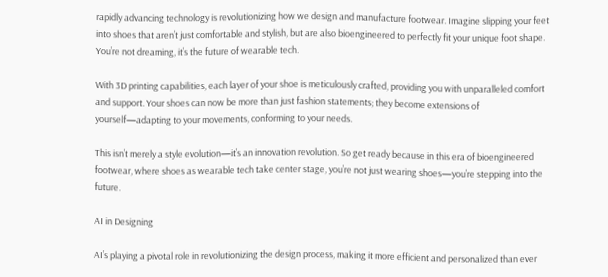rapidly advancing technology is revolutionizing how we design and manufacture footwear. Imagine slipping your feet into shoes that aren’t just comfortable and stylish, but are also bioengineered to perfectly fit your unique foot shape. You’re not dreaming, it’s the future of wearable tech.

With 3D printing capabilities, each layer of your shoe is meticulously crafted, providing you with unparalleled comfort and support. Your shoes can now be more than just fashion statements; they become extensions of yourself—adapting to your movements, conforming to your needs.

This isn’t merely a style evolution—it’s an innovation revolution. So get ready because in this era of bioengineered footwear, where shoes as wearable tech take center stage, you’re not just wearing shoes—you’re stepping into the future.

AI in Designing

AI’s playing a pivotal role in revolutionizing the design process, making it more efficient and personalized than ever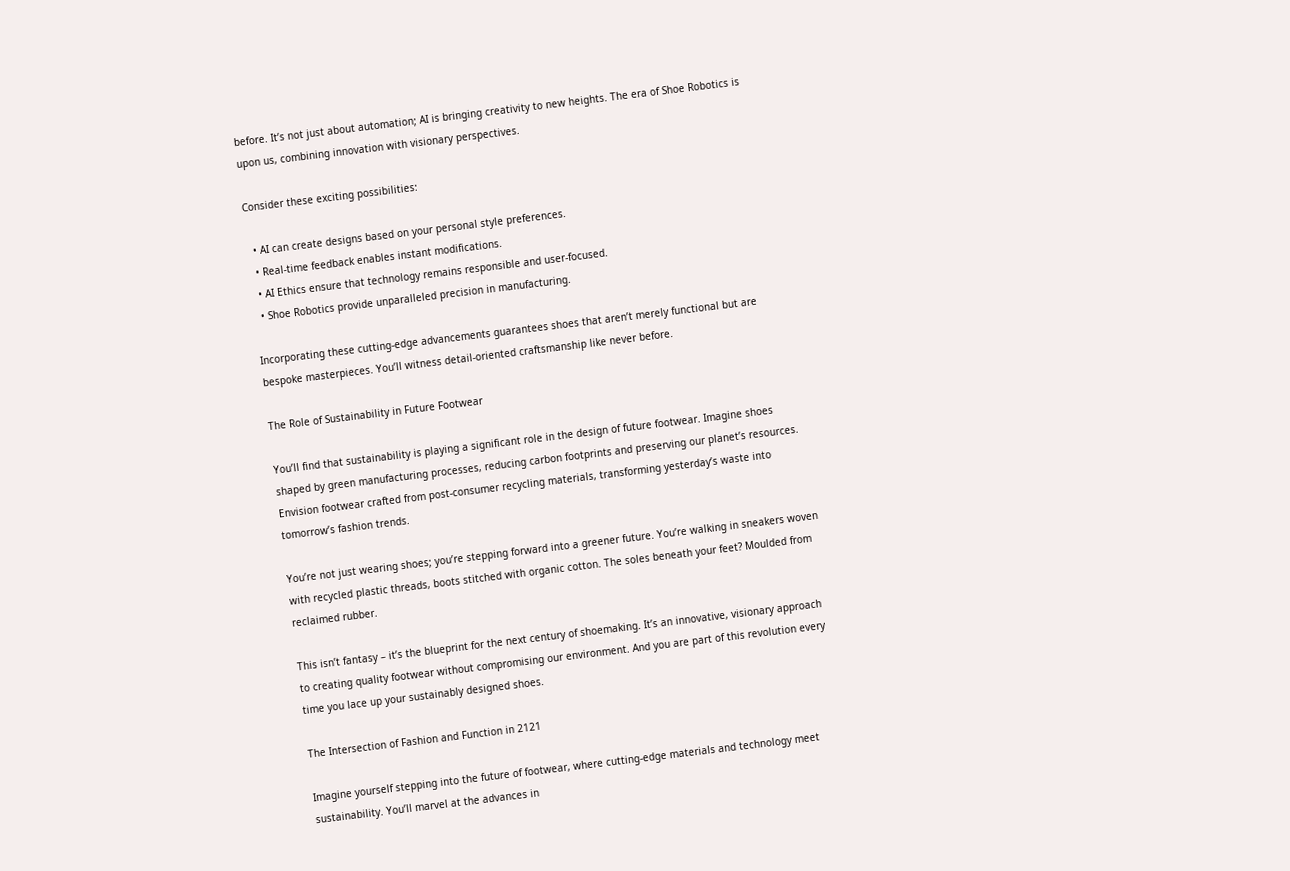before. It’s not just about automation; AI is bringing creativity to new heights. The era of Shoe Robotics is upon us, combining innovation with visionary perspectives.

Consider these exciting possibilities:

  • AI can create designs based on your personal style preferences.
  • Real-time feedback enables instant modifications.
  • AI Ethics ensure that technology remains responsible and user-focused.
  • Shoe Robotics provide unparalleled precision in manufacturing.

Incorporating these cutting-edge advancements guarantees shoes that aren’t merely functional but are bespoke masterpieces. You’ll witness detail-oriented craftsmanship like never before.

The Role of Sustainability in Future Footwear

You’ll find that sustainability is playing a significant role in the design of future footwear. Imagine shoes shaped by green manufacturing processes, reducing carbon footprints and preserving our planet’s resources. Envision footwear crafted from post-consumer recycling materials, transforming yesterday’s waste into tomorrow’s fashion trends.

You’re not just wearing shoes; you’re stepping forward into a greener future. You’re walking in sneakers woven with recycled plastic threads, boots stitched with organic cotton. The soles beneath your feet? Moulded from reclaimed rubber.

This isn’t fantasy – it’s the blueprint for the next century of shoemaking. It’s an innovative, visionary approach to creating quality footwear without compromising our environment. And you are part of this revolution every time you lace up your sustainably designed shoes.

The Intersection of Fashion and Function in 2121

Imagine yourself stepping into the future of footwear, where cutting-edge materials and technology meet sustainability. You’ll marvel at the advances in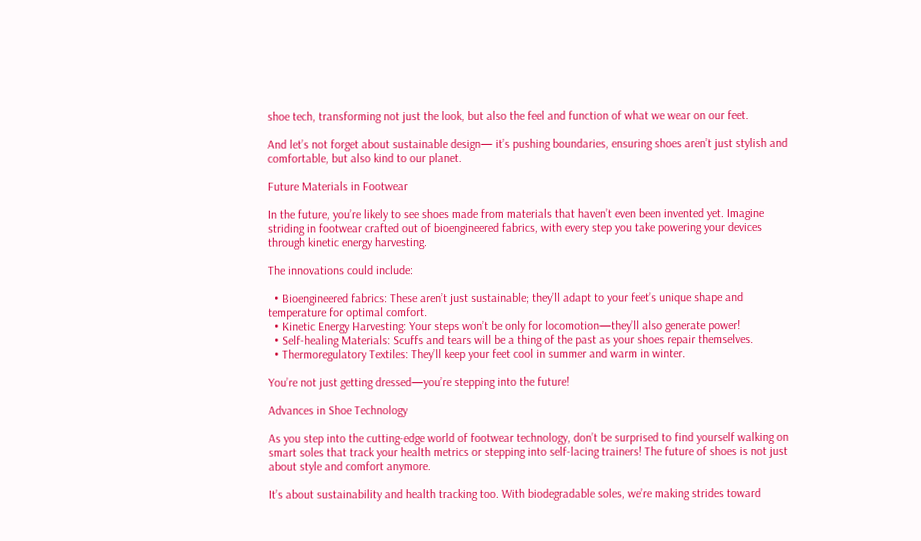shoe tech, transforming not just the look, but also the feel and function of what we wear on our feet.

And let’s not forget about sustainable design— it’s pushing boundaries, ensuring shoes aren’t just stylish and comfortable, but also kind to our planet.

Future Materials in Footwear

In the future, you’re likely to see shoes made from materials that haven’t even been invented yet. Imagine striding in footwear crafted out of bioengineered fabrics, with every step you take powering your devices through kinetic energy harvesting.

The innovations could include:

  • Bioengineered fabrics: These aren’t just sustainable; they’ll adapt to your feet’s unique shape and temperature for optimal comfort.
  • Kinetic Energy Harvesting: Your steps won’t be only for locomotion—they’ll also generate power!
  • Self-healing Materials: Scuffs and tears will be a thing of the past as your shoes repair themselves.
  • Thermoregulatory Textiles: They’ll keep your feet cool in summer and warm in winter.

You’re not just getting dressed—you’re stepping into the future!

Advances in Shoe Technology

As you step into the cutting-edge world of footwear technology, don’t be surprised to find yourself walking on smart soles that track your health metrics or stepping into self-lacing trainers! The future of shoes is not just about style and comfort anymore.

It’s about sustainability and health tracking too. With biodegradable soles, we’re making strides toward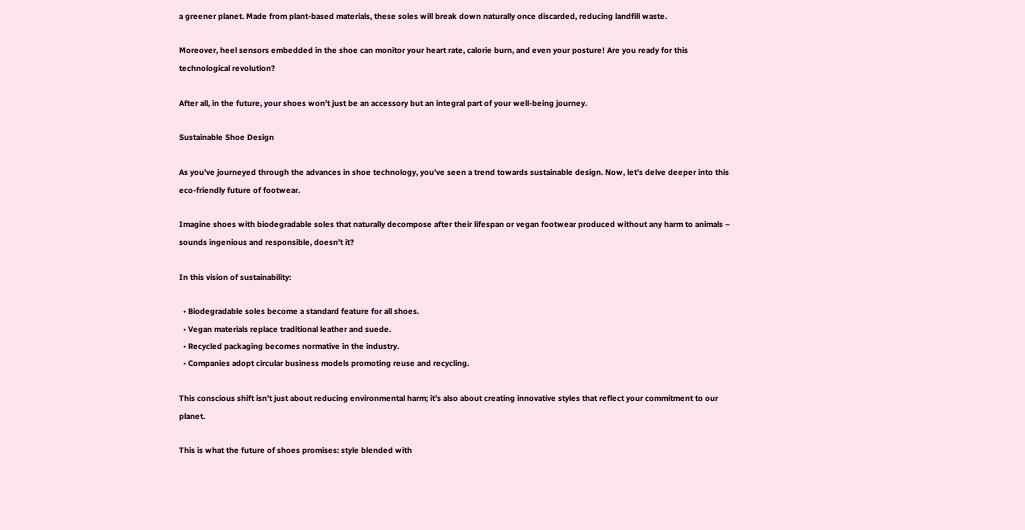a greener planet. Made from plant-based materials, these soles will break down naturally once discarded, reducing landfill waste.

Moreover, heel sensors embedded in the shoe can monitor your heart rate, calorie burn, and even your posture! Are you ready for this technological revolution?

After all, in the future, your shoes won’t just be an accessory but an integral part of your well-being journey.

Sustainable Shoe Design

As you’ve journeyed through the advances in shoe technology, you’ve seen a trend towards sustainable design. Now, let’s delve deeper into this eco-friendly future of footwear.

Imagine shoes with biodegradable soles that naturally decompose after their lifespan or vegan footwear produced without any harm to animals – sounds ingenious and responsible, doesn’t it?

In this vision of sustainability:

  • Biodegradable soles become a standard feature for all shoes.
  • Vegan materials replace traditional leather and suede.
  • Recycled packaging becomes normative in the industry.
  • Companies adopt circular business models promoting reuse and recycling.

This conscious shift isn’t just about reducing environmental harm; it’s also about creating innovative styles that reflect your commitment to our planet.

This is what the future of shoes promises: style blended with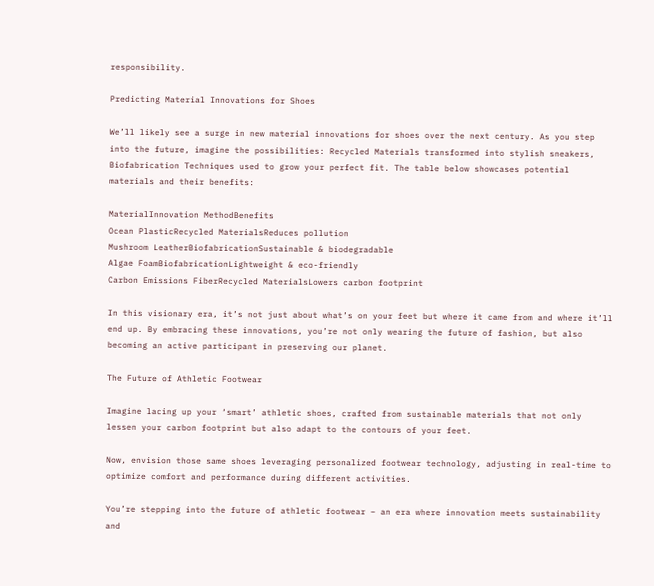responsibility.

Predicting Material Innovations for Shoes

We’ll likely see a surge in new material innovations for shoes over the next century. As you step into the future, imagine the possibilities: Recycled Materials transformed into stylish sneakers, Biofabrication Techniques used to grow your perfect fit. The table below showcases potential materials and their benefits:

MaterialInnovation MethodBenefits
Ocean PlasticRecycled MaterialsReduces pollution
Mushroom LeatherBiofabricationSustainable & biodegradable
Algae FoamBiofabricationLightweight & eco-friendly
Carbon Emissions FiberRecycled MaterialsLowers carbon footprint

In this visionary era, it’s not just about what’s on your feet but where it came from and where it’ll end up. By embracing these innovations, you’re not only wearing the future of fashion, but also becoming an active participant in preserving our planet.

The Future of Athletic Footwear

Imagine lacing up your ‘smart’ athletic shoes, crafted from sustainable materials that not only lessen your carbon footprint but also adapt to the contours of your feet.

Now, envision those same shoes leveraging personalized footwear technology, adjusting in real-time to optimize comfort and performance during different activities.

You’re stepping into the future of athletic footwear – an era where innovation meets sustainability and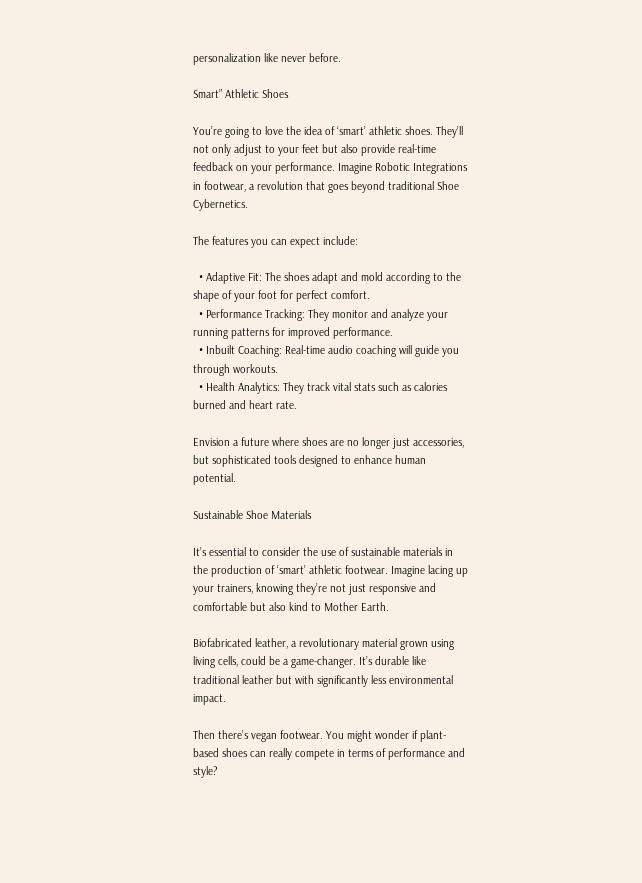personalization like never before.

Smart” Athletic Shoes

You’re going to love the idea of ‘smart’ athletic shoes. They’ll not only adjust to your feet but also provide real-time feedback on your performance. Imagine Robotic Integrations in footwear, a revolution that goes beyond traditional Shoe Cybernetics.

The features you can expect include:

  • Adaptive Fit: The shoes adapt and mold according to the shape of your foot for perfect comfort.
  • Performance Tracking: They monitor and analyze your running patterns for improved performance.
  • Inbuilt Coaching: Real-time audio coaching will guide you through workouts.
  • Health Analytics: They track vital stats such as calories burned and heart rate.

Envision a future where shoes are no longer just accessories, but sophisticated tools designed to enhance human potential.

Sustainable Shoe Materials

It’s essential to consider the use of sustainable materials in the production of ‘smart’ athletic footwear. Imagine lacing up your trainers, knowing they’re not just responsive and comfortable but also kind to Mother Earth.

Biofabricated leather, a revolutionary material grown using living cells, could be a game-changer. It’s durable like traditional leather but with significantly less environmental impact.

Then there’s vegan footwear. You might wonder if plant-based shoes can really compete in terms of performance and style?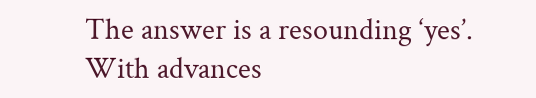The answer is a resounding ‘yes’. With advances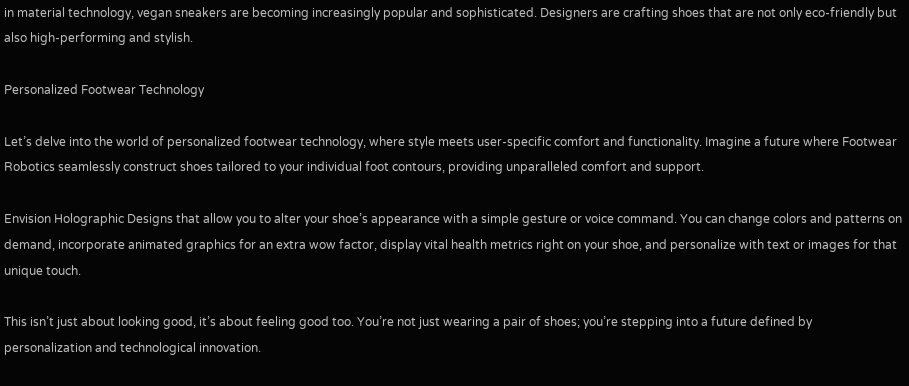in material technology, vegan sneakers are becoming increasingly popular and sophisticated. Designers are crafting shoes that are not only eco-friendly but also high-performing and stylish.

Personalized Footwear Technology

Let’s delve into the world of personalized footwear technology, where style meets user-specific comfort and functionality. Imagine a future where Footwear Robotics seamlessly construct shoes tailored to your individual foot contours, providing unparalleled comfort and support.

Envision Holographic Designs that allow you to alter your shoe’s appearance with a simple gesture or voice command. You can change colors and patterns on demand, incorporate animated graphics for an extra wow factor, display vital health metrics right on your shoe, and personalize with text or images for that unique touch.

This isn’t just about looking good, it’s about feeling good too. You’re not just wearing a pair of shoes; you’re stepping into a future defined by personalization and technological innovation.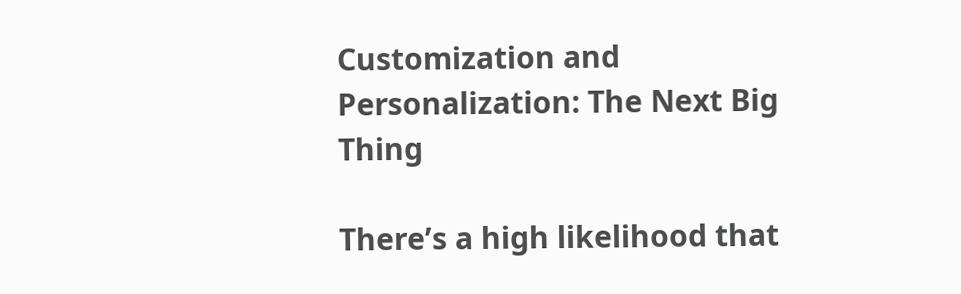Customization and Personalization: The Next Big Thing

There’s a high likelihood that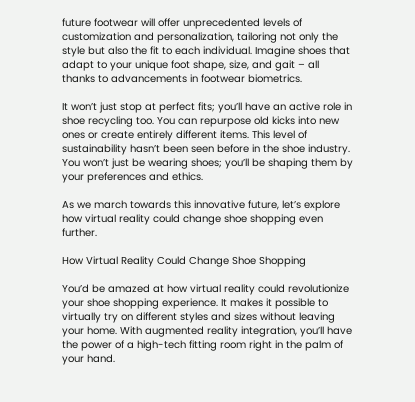future footwear will offer unprecedented levels of customization and personalization, tailoring not only the style but also the fit to each individual. Imagine shoes that adapt to your unique foot shape, size, and gait – all thanks to advancements in footwear biometrics.

It won’t just stop at perfect fits; you’ll have an active role in shoe recycling too. You can repurpose old kicks into new ones or create entirely different items. This level of sustainability hasn’t been seen before in the shoe industry. You won’t just be wearing shoes; you’ll be shaping them by your preferences and ethics.

As we march towards this innovative future, let’s explore how virtual reality could change shoe shopping even further.

How Virtual Reality Could Change Shoe Shopping

You’d be amazed at how virtual reality could revolutionize your shoe shopping experience. It makes it possible to virtually try on different styles and sizes without leaving your home. With augmented reality integration, you’ll have the power of a high-tech fitting room right in the palm of your hand.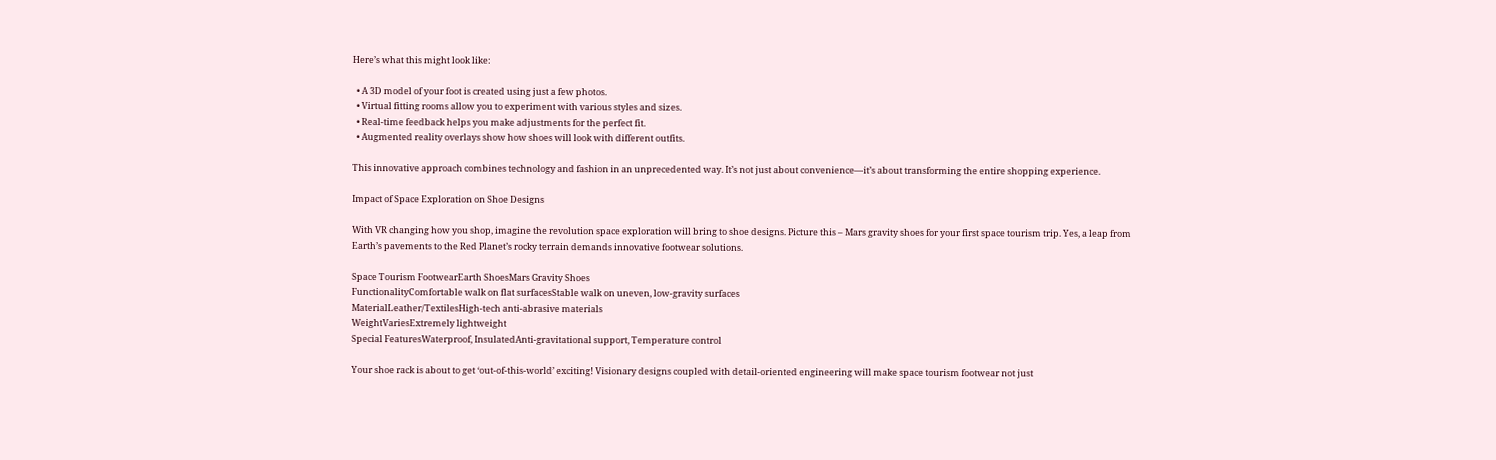Here’s what this might look like:

  • A 3D model of your foot is created using just a few photos.
  • Virtual fitting rooms allow you to experiment with various styles and sizes.
  • Real-time feedback helps you make adjustments for the perfect fit.
  • Augmented reality overlays show how shoes will look with different outfits.

This innovative approach combines technology and fashion in an unprecedented way. It’s not just about convenience—it’s about transforming the entire shopping experience.

Impact of Space Exploration on Shoe Designs

With VR changing how you shop, imagine the revolution space exploration will bring to shoe designs. Picture this – Mars gravity shoes for your first space tourism trip. Yes, a leap from Earth’s pavements to the Red Planet’s rocky terrain demands innovative footwear solutions.

Space Tourism FootwearEarth ShoesMars Gravity Shoes
FunctionalityComfortable walk on flat surfacesStable walk on uneven, low-gravity surfaces
MaterialLeather/TextilesHigh-tech anti-abrasive materials
WeightVariesExtremely lightweight
Special FeaturesWaterproof, InsulatedAnti-gravitational support, Temperature control

Your shoe rack is about to get ‘out-of-this-world’ exciting! Visionary designs coupled with detail-oriented engineering will make space tourism footwear not just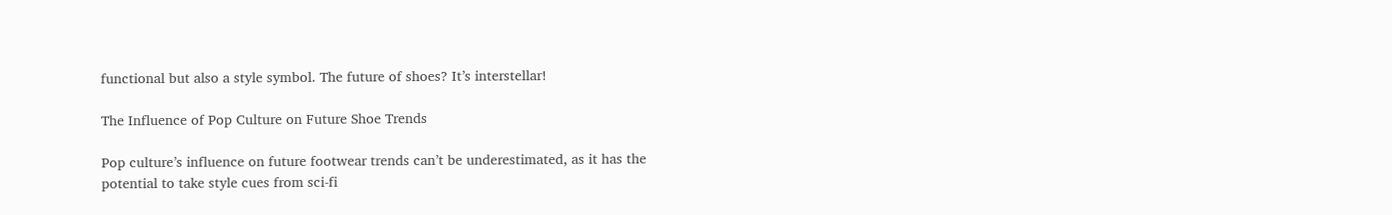functional but also a style symbol. The future of shoes? It’s interstellar!

The Influence of Pop Culture on Future Shoe Trends

Pop culture’s influence on future footwear trends can’t be underestimated, as it has the potential to take style cues from sci-fi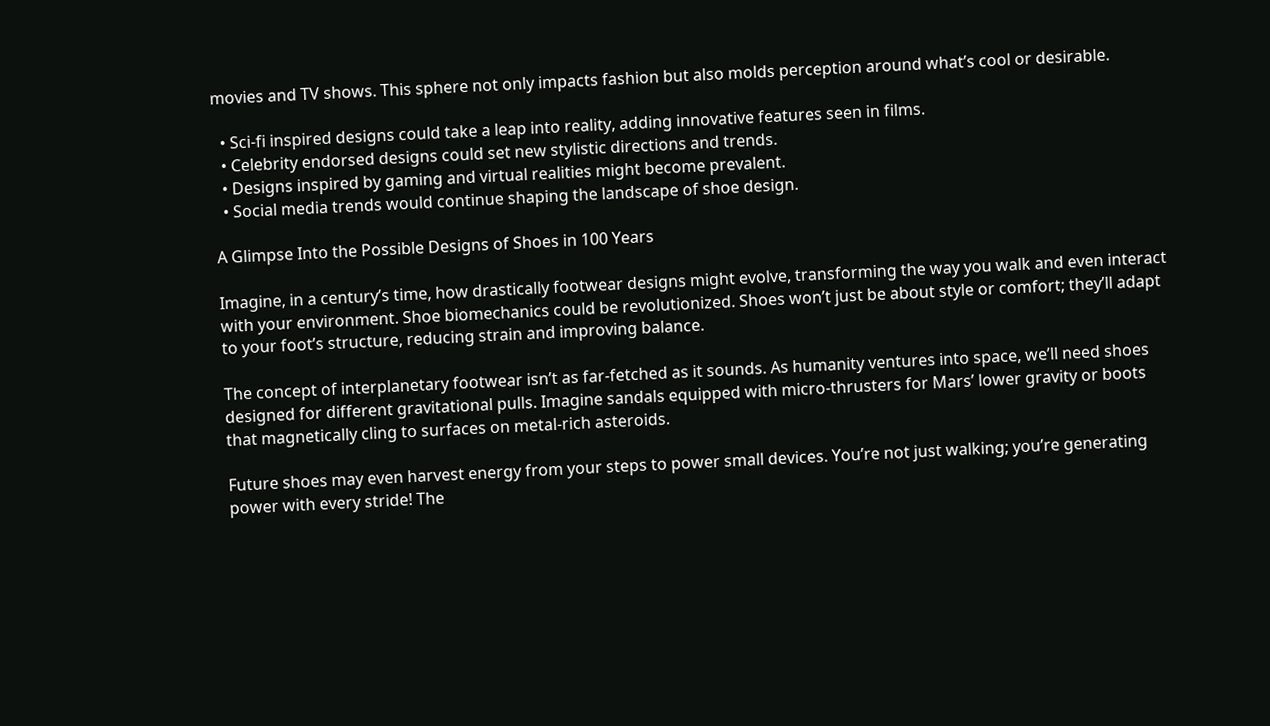movies and TV shows. This sphere not only impacts fashion but also molds perception around what’s cool or desirable.

  • Sci-fi inspired designs could take a leap into reality, adding innovative features seen in films.
  • Celebrity endorsed designs could set new stylistic directions and trends.
  • Designs inspired by gaming and virtual realities might become prevalent.
  • Social media trends would continue shaping the landscape of shoe design.

A Glimpse Into the Possible Designs of Shoes in 100 Years

Imagine, in a century’s time, how drastically footwear designs might evolve, transforming the way you walk and even interact with your environment. Shoe biomechanics could be revolutionized. Shoes won’t just be about style or comfort; they’ll adapt to your foot’s structure, reducing strain and improving balance.

The concept of interplanetary footwear isn’t as far-fetched as it sounds. As humanity ventures into space, we’ll need shoes designed for different gravitational pulls. Imagine sandals equipped with micro-thrusters for Mars’ lower gravity or boots that magnetically cling to surfaces on metal-rich asteroids.

Future shoes may even harvest energy from your steps to power small devices. You’re not just walking; you’re generating power with every stride! The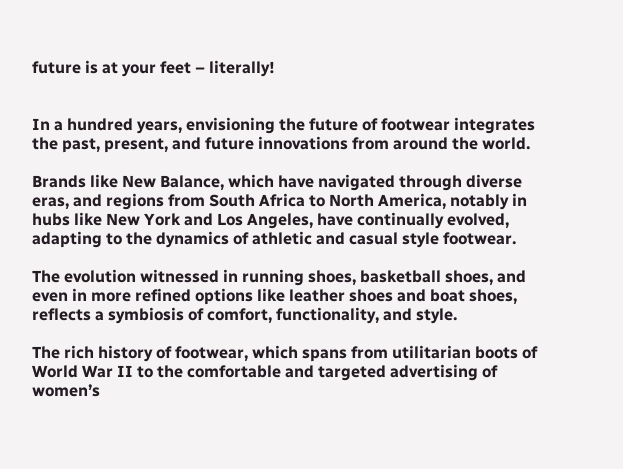future is at your feet – literally!


In a hundred years, envisioning the future of footwear integrates the past, present, and future innovations from around the world.

Brands like New Balance, which have navigated through diverse eras, and regions from South Africa to North America, notably in hubs like New York and Los Angeles, have continually evolved, adapting to the dynamics of athletic and casual style footwear.

The evolution witnessed in running shoes, basketball shoes, and even in more refined options like leather shoes and boat shoes, reflects a symbiosis of comfort, functionality, and style.

The rich history of footwear, which spans from utilitarian boots of World War II to the comfortable and targeted advertising of women’s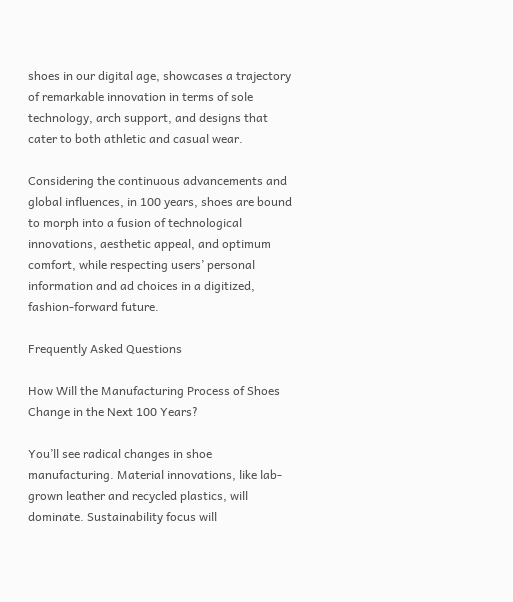shoes in our digital age, showcases a trajectory of remarkable innovation in terms of sole technology, arch support, and designs that cater to both athletic and casual wear.

Considering the continuous advancements and global influences, in 100 years, shoes are bound to morph into a fusion of technological innovations, aesthetic appeal, and optimum comfort, while respecting users’ personal information and ad choices in a digitized, fashion-forward future.

Frequently Asked Questions

How Will the Manufacturing Process of Shoes Change in the Next 100 Years?

You’ll see radical changes in shoe manufacturing. Material innovations, like lab-grown leather and recycled plastics, will dominate. Sustainability focus will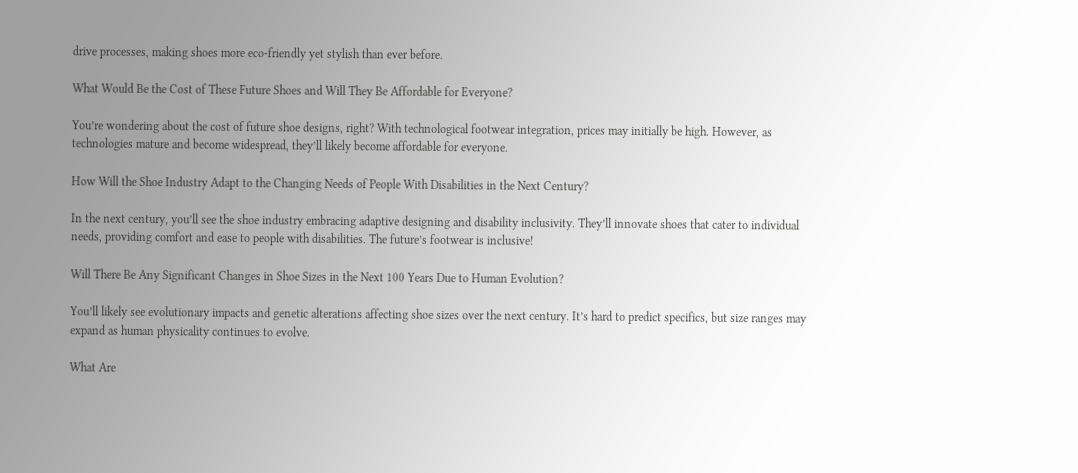drive processes, making shoes more eco-friendly yet stylish than ever before.

What Would Be the Cost of These Future Shoes and Will They Be Affordable for Everyone?

You’re wondering about the cost of future shoe designs, right? With technological footwear integration, prices may initially be high. However, as technologies mature and become widespread, they’ll likely become affordable for everyone.

How Will the Shoe Industry Adapt to the Changing Needs of People With Disabilities in the Next Century?

In the next century, you’ll see the shoe industry embracing adaptive designing and disability inclusivity. They’ll innovate shoes that cater to individual needs, providing comfort and ease to people with disabilities. The future’s footwear is inclusive!

Will There Be Any Significant Changes in Shoe Sizes in the Next 100 Years Due to Human Evolution?

You’ll likely see evolutionary impacts and genetic alterations affecting shoe sizes over the next century. It’s hard to predict specifics, but size ranges may expand as human physicality continues to evolve.

What Are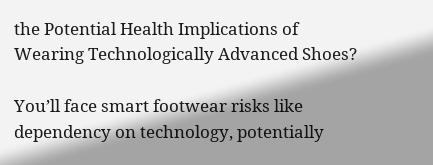the Potential Health Implications of Wearing Technologically Advanced Shoes?

You’ll face smart footwear risks like dependency on technology, potentially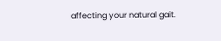affecting your natural gait.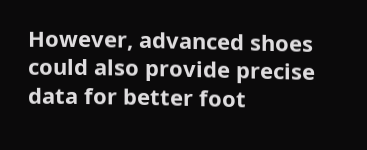However, advanced shoes could also provide precise data for better foot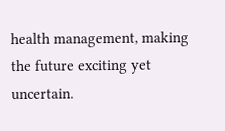health management, making the future exciting yet uncertain.